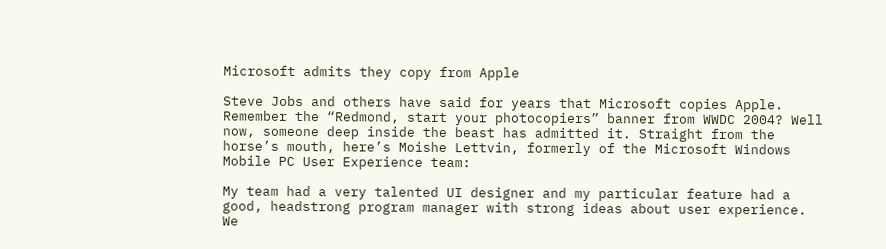Microsoft admits they copy from Apple

Steve Jobs and others have said for years that Microsoft copies Apple. Remember the “Redmond, start your photocopiers” banner from WWDC 2004? Well now, someone deep inside the beast has admitted it. Straight from the horse’s mouth, here’s Moishe Lettvin, formerly of the Microsoft Windows Mobile PC User Experience team:

My team had a very talented UI designer and my particular feature had a good, headstrong program manager with strong ideas about user experience. We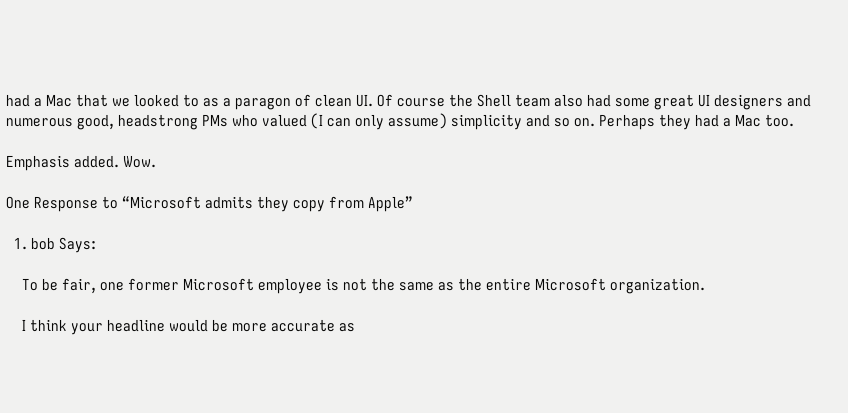had a Mac that we looked to as a paragon of clean UI. Of course the Shell team also had some great UI designers and numerous good, headstrong PMs who valued (I can only assume) simplicity and so on. Perhaps they had a Mac too.

Emphasis added. Wow.

One Response to “Microsoft admits they copy from Apple”

  1. bob Says:

    To be fair, one former Microsoft employee is not the same as the entire Microsoft organization.

    I think your headline would be more accurate as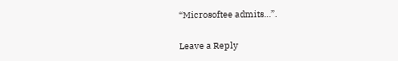“Microsoftee admits…”.

Leave a Reply